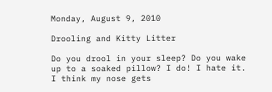Monday, August 9, 2010

Drooling and Kitty Litter

Do you drool in your sleep? Do you wake up to a soaked pillow? I do! I hate it. I think my nose gets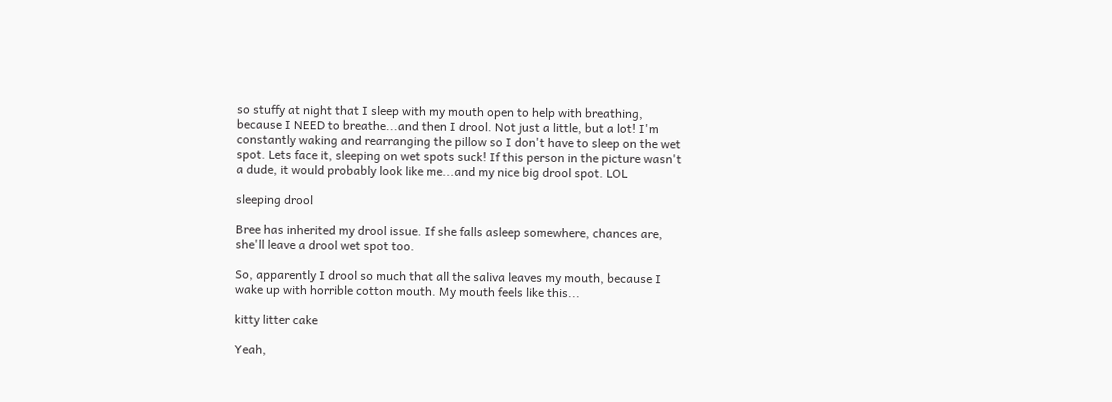so stuffy at night that I sleep with my mouth open to help with breathing, because I NEED to breathe...and then I drool. Not just a little, but a lot! I'm constantly waking and rearranging the pillow so I don't have to sleep on the wet spot. Lets face it, sleeping on wet spots suck! If this person in the picture wasn't a dude, it would probably look like me...and my nice big drool spot. LOL

sleeping drool

Bree has inherited my drool issue. If she falls asleep somewhere, chances are, she'll leave a drool wet spot too.

So, apparently I drool so much that all the saliva leaves my mouth, because I wake up with horrible cotton mouth. My mouth feels like this...

kitty litter cake

Yeah,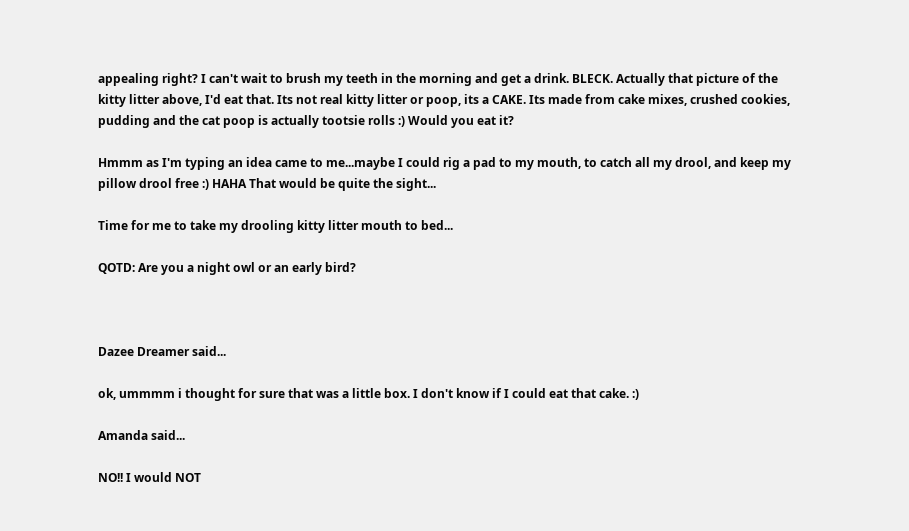appealing right? I can't wait to brush my teeth in the morning and get a drink. BLECK. Actually that picture of the kitty litter above, I'd eat that. Its not real kitty litter or poop, its a CAKE. Its made from cake mixes, crushed cookies, pudding and the cat poop is actually tootsie rolls :) Would you eat it?

Hmmm as I'm typing an idea came to me...maybe I could rig a pad to my mouth, to catch all my drool, and keep my pillow drool free :) HAHA That would be quite the sight...

Time for me to take my drooling kitty litter mouth to bed...

QOTD: Are you a night owl or an early bird?



Dazee Dreamer said...

ok, ummmm i thought for sure that was a little box. I don't know if I could eat that cake. :)

Amanda said...

NO!! I would NOT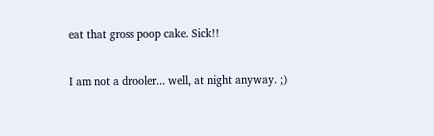eat that gross poop cake. Sick!!

I am not a drooler... well, at night anyway. ;)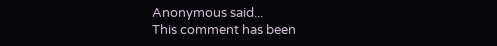Anonymous said...
This comment has been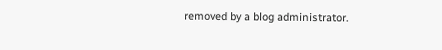removed by a blog administrator.